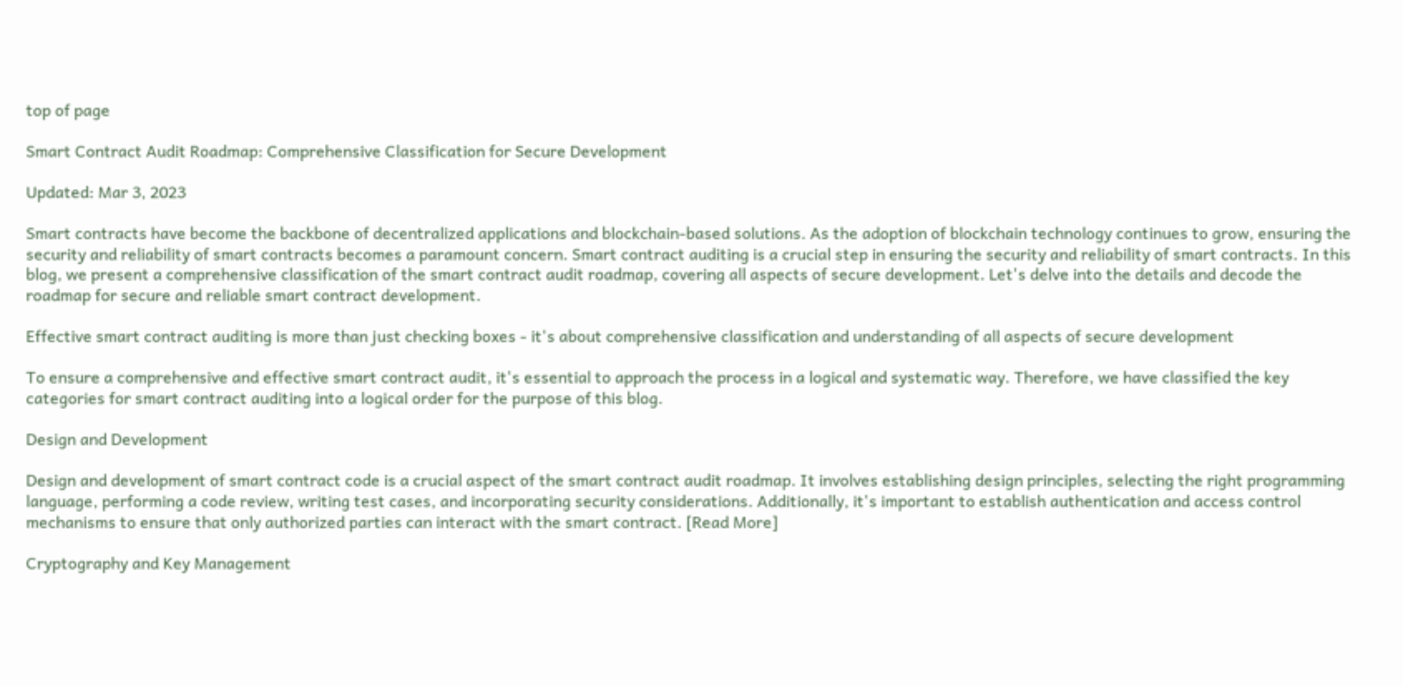top of page

Smart Contract Audit Roadmap: Comprehensive Classification for Secure Development

Updated: Mar 3, 2023

Smart contracts have become the backbone of decentralized applications and blockchain-based solutions. As the adoption of blockchain technology continues to grow, ensuring the security and reliability of smart contracts becomes a paramount concern. Smart contract auditing is a crucial step in ensuring the security and reliability of smart contracts. In this blog, we present a comprehensive classification of the smart contract audit roadmap, covering all aspects of secure development. Let's delve into the details and decode the roadmap for secure and reliable smart contract development.

Effective smart contract auditing is more than just checking boxes - it's about comprehensive classification and understanding of all aspects of secure development

To ensure a comprehensive and effective smart contract audit, it's essential to approach the process in a logical and systematic way. Therefore, we have classified the key categories for smart contract auditing into a logical order for the purpose of this blog.

Design and Development

Design and development of smart contract code is a crucial aspect of the smart contract audit roadmap. It involves establishing design principles, selecting the right programming language, performing a code review, writing test cases, and incorporating security considerations. Additionally, it's important to establish authentication and access control mechanisms to ensure that only authorized parties can interact with the smart contract. [Read More]

Cryptography and Key Management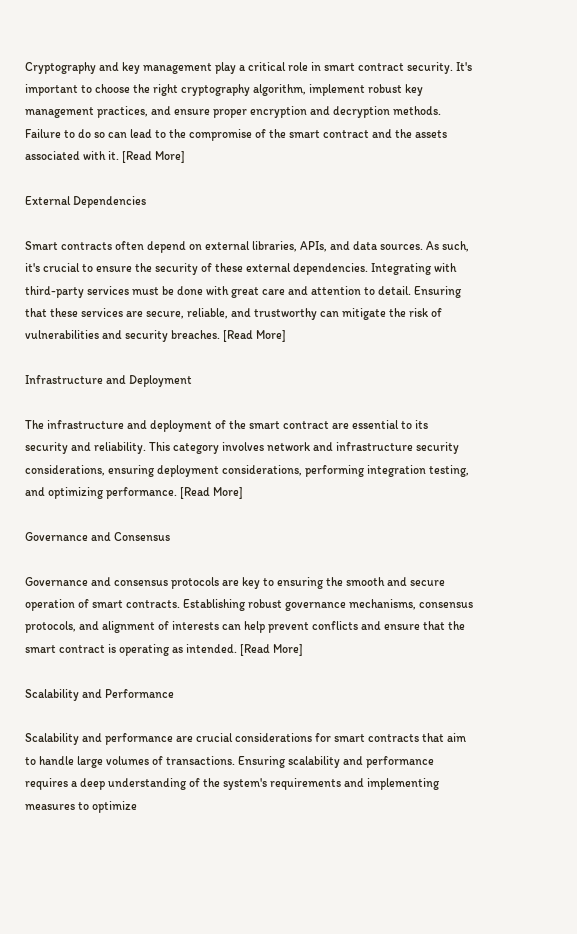Cryptography and key management play a critical role in smart contract security. It's important to choose the right cryptography algorithm, implement robust key management practices, and ensure proper encryption and decryption methods. Failure to do so can lead to the compromise of the smart contract and the assets associated with it. [Read More]

External Dependencies

Smart contracts often depend on external libraries, APIs, and data sources. As such, it's crucial to ensure the security of these external dependencies. Integrating with third-party services must be done with great care and attention to detail. Ensuring that these services are secure, reliable, and trustworthy can mitigate the risk of vulnerabilities and security breaches. [Read More]

Infrastructure and Deployment

The infrastructure and deployment of the smart contract are essential to its security and reliability. This category involves network and infrastructure security considerations, ensuring deployment considerations, performing integration testing, and optimizing performance. [Read More]

Governance and Consensus

Governance and consensus protocols are key to ensuring the smooth and secure operation of smart contracts. Establishing robust governance mechanisms, consensus protocols, and alignment of interests can help prevent conflicts and ensure that the smart contract is operating as intended. [Read More]

Scalability and Performance

Scalability and performance are crucial considerations for smart contracts that aim to handle large volumes of transactions. Ensuring scalability and performance requires a deep understanding of the system's requirements and implementing measures to optimize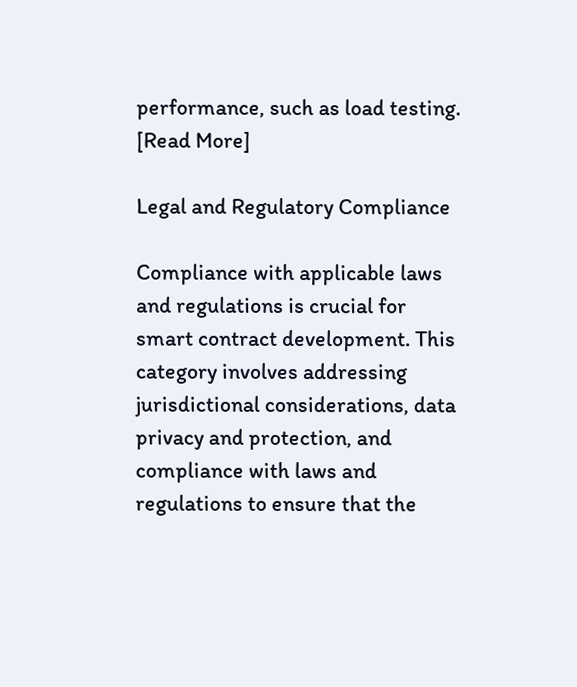performance, such as load testing. [Read More]

Legal and Regulatory Compliance

Compliance with applicable laws and regulations is crucial for smart contract development. This category involves addressing jurisdictional considerations, data privacy and protection, and compliance with laws and regulations to ensure that the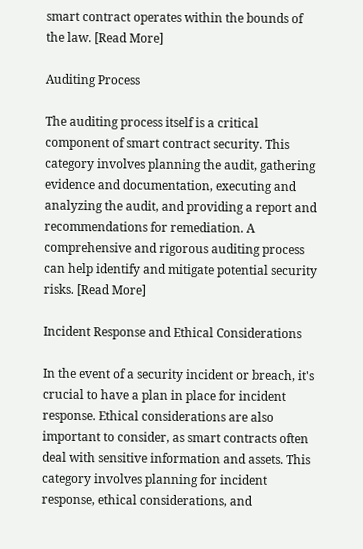smart contract operates within the bounds of the law. [Read More]

Auditing Process

The auditing process itself is a critical component of smart contract security. This category involves planning the audit, gathering evidence and documentation, executing and analyzing the audit, and providing a report and recommendations for remediation. A comprehensive and rigorous auditing process can help identify and mitigate potential security risks. [Read More]

Incident Response and Ethical Considerations

In the event of a security incident or breach, it's crucial to have a plan in place for incident response. Ethical considerations are also important to consider, as smart contracts often deal with sensitive information and assets. This category involves planning for incident response, ethical considerations, and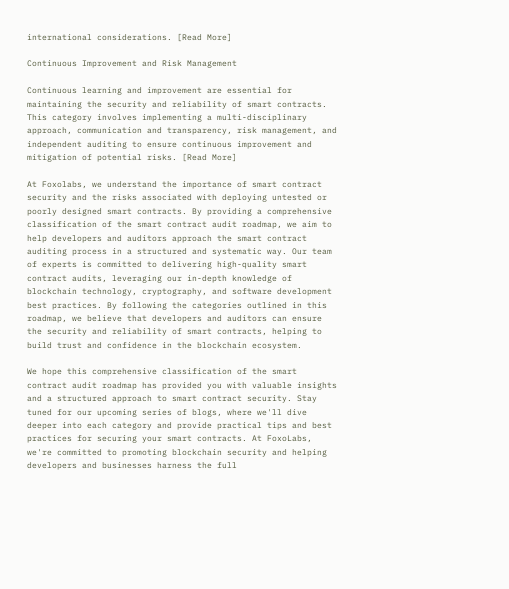international considerations. [Read More]

Continuous Improvement and Risk Management

Continuous learning and improvement are essential for maintaining the security and reliability of smart contracts. This category involves implementing a multi-disciplinary approach, communication and transparency, risk management, and independent auditing to ensure continuous improvement and mitigation of potential risks. [Read More]

At Foxolabs, we understand the importance of smart contract security and the risks associated with deploying untested or poorly designed smart contracts. By providing a comprehensive classification of the smart contract audit roadmap, we aim to help developers and auditors approach the smart contract auditing process in a structured and systematic way. Our team of experts is committed to delivering high-quality smart contract audits, leveraging our in-depth knowledge of blockchain technology, cryptography, and software development best practices. By following the categories outlined in this roadmap, we believe that developers and auditors can ensure the security and reliability of smart contracts, helping to build trust and confidence in the blockchain ecosystem.

We hope this comprehensive classification of the smart contract audit roadmap has provided you with valuable insights and a structured approach to smart contract security. Stay tuned for our upcoming series of blogs, where we'll dive deeper into each category and provide practical tips and best practices for securing your smart contracts. At FoxoLabs, we're committed to promoting blockchain security and helping developers and businesses harness the full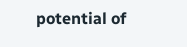potential of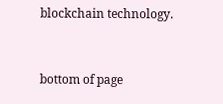blockchain technology.


bottom of page